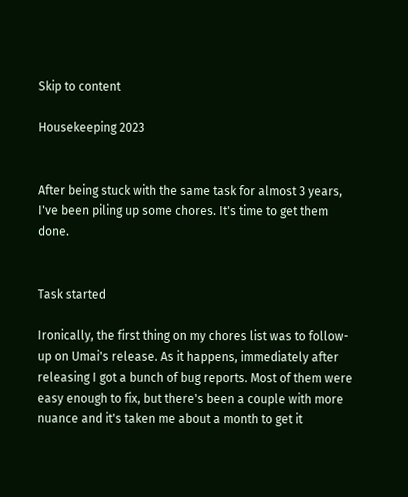Skip to content

Housekeeping 2023


After being stuck with the same task for almost 3 years, I've been piling up some chores. It's time to get them done.


Task started

Ironically, the first thing on my chores list was to follow-up on Umai's release. As it happens, immediately after releasing I got a bunch of bug reports. Most of them were easy enough to fix, but there's been a couple with more nuance and it's taken me about a month to get it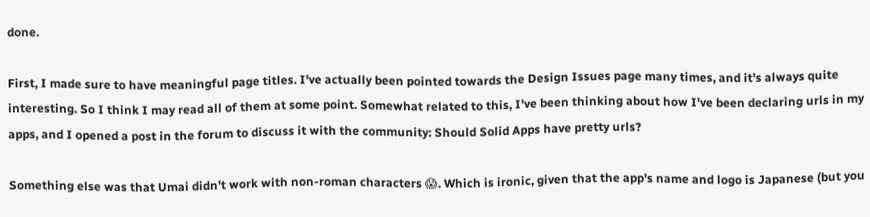done.

First, I made sure to have meaningful page titles. I've actually been pointed towards the Design Issues page many times, and it's always quite interesting. So I think I may read all of them at some point. Somewhat related to this, I've been thinking about how I've been declaring urls in my apps, and I opened a post in the forum to discuss it with the community: Should Solid Apps have pretty urls?

Something else was that Umai didn't work with non-roman characters 😱. Which is ironic, given that the app's name and logo is Japanese (but you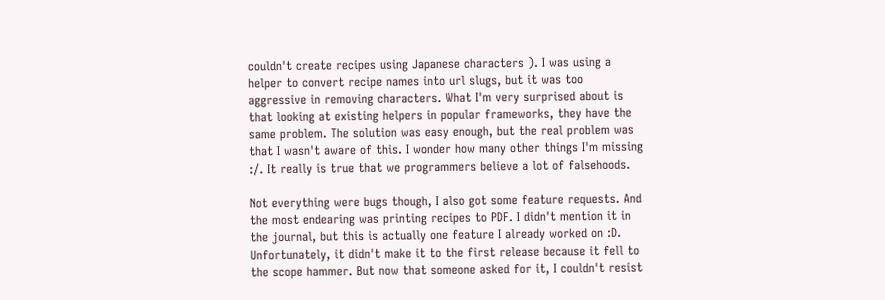couldn't create recipes using Japanese characters ). I was using a helper to convert recipe names into url slugs, but it was too aggressive in removing characters. What I'm very surprised about is that looking at existing helpers in popular frameworks, they have the same problem. The solution was easy enough, but the real problem was that I wasn't aware of this. I wonder how many other things I'm missing :/. It really is true that we programmers believe a lot of falsehoods.

Not everything were bugs though, I also got some feature requests. And the most endearing was printing recipes to PDF. I didn't mention it in the journal, but this is actually one feature I already worked on :D. Unfortunately, it didn't make it to the first release because it fell to the scope hammer. But now that someone asked for it, I couldn't resist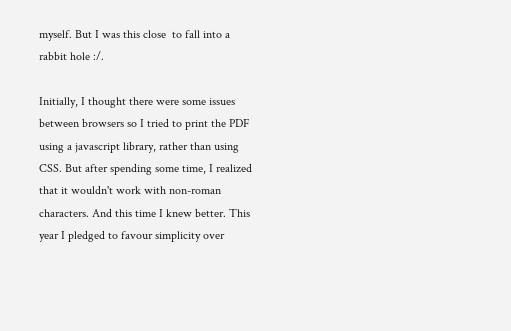myself. But I was this close  to fall into a rabbit hole :/.

Initially, I thought there were some issues between browsers so I tried to print the PDF using a javascript library, rather than using CSS. But after spending some time, I realized that it wouldn't work with non-roman characters. And this time I knew better. This year I pledged to favour simplicity over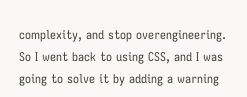complexity, and stop overengineering. So I went back to using CSS, and I was going to solve it by adding a warning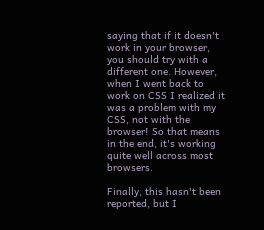saying that if it doesn't work in your browser, you should try with a different one. However, when I went back to work on CSS I realized it was a problem with my CSS, not with the browser! So that means in the end, it's working quite well across most browsers.

Finally, this hasn't been reported, but I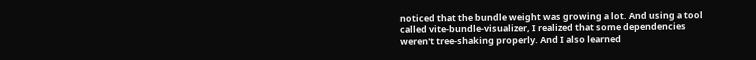noticed that the bundle weight was growing a lot. And using a tool called vite-bundle-visualizer, I realized that some dependencies weren't tree-shaking properly. And I also learned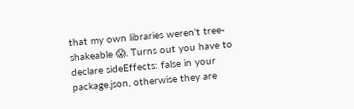that my own libraries weren't tree-shakeable 😱. Turns out you have to declare sideEffects: false in your package.json, otherwise they are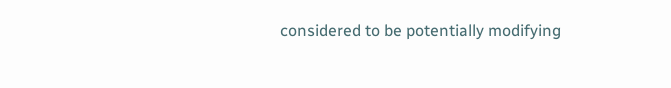considered to be potentially modifying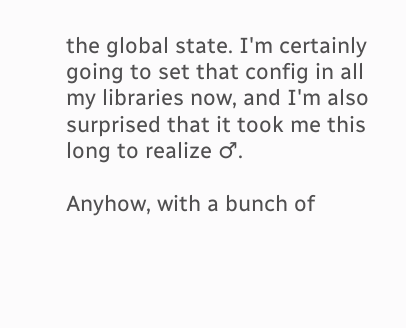the global state. I'm certainly going to set that config in all my libraries now, and I'm also surprised that it took me this long to realize ♂.

Anyhow, with a bunch of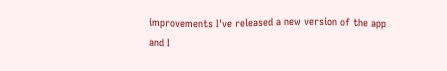improvements I've released a new version of the app and I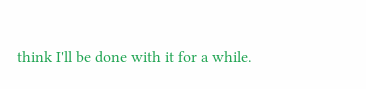think I'll be done with it for a while.